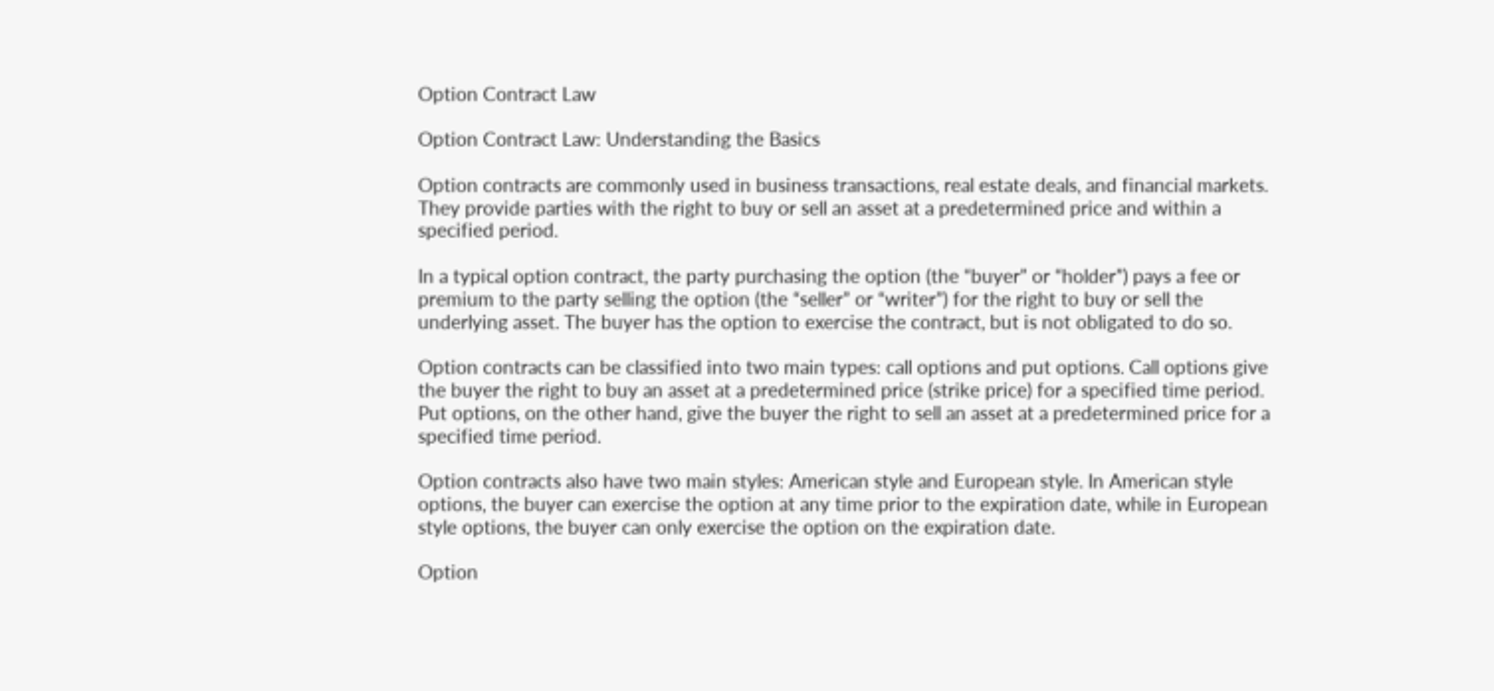Option Contract Law

Option Contract Law: Understanding the Basics

Option contracts are commonly used in business transactions, real estate deals, and financial markets. They provide parties with the right to buy or sell an asset at a predetermined price and within a specified period.

In a typical option contract, the party purchasing the option (the “buyer” or “holder”) pays a fee or premium to the party selling the option (the “seller” or “writer”) for the right to buy or sell the underlying asset. The buyer has the option to exercise the contract, but is not obligated to do so.

Option contracts can be classified into two main types: call options and put options. Call options give the buyer the right to buy an asset at a predetermined price (strike price) for a specified time period. Put options, on the other hand, give the buyer the right to sell an asset at a predetermined price for a specified time period.

Option contracts also have two main styles: American style and European style. In American style options, the buyer can exercise the option at any time prior to the expiration date, while in European style options, the buyer can only exercise the option on the expiration date.

Option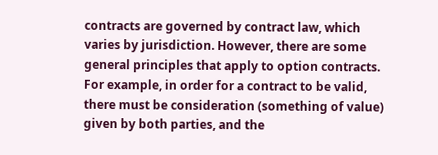contracts are governed by contract law, which varies by jurisdiction. However, there are some general principles that apply to option contracts. For example, in order for a contract to be valid, there must be consideration (something of value) given by both parties, and the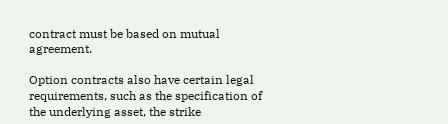contract must be based on mutual agreement.

Option contracts also have certain legal requirements, such as the specification of the underlying asset, the strike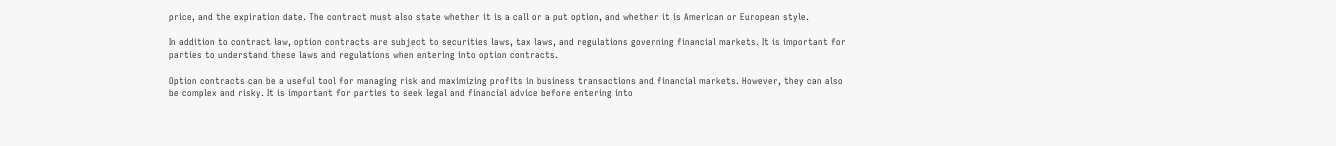price, and the expiration date. The contract must also state whether it is a call or a put option, and whether it is American or European style.

In addition to contract law, option contracts are subject to securities laws, tax laws, and regulations governing financial markets. It is important for parties to understand these laws and regulations when entering into option contracts.

Option contracts can be a useful tool for managing risk and maximizing profits in business transactions and financial markets. However, they can also be complex and risky. It is important for parties to seek legal and financial advice before entering into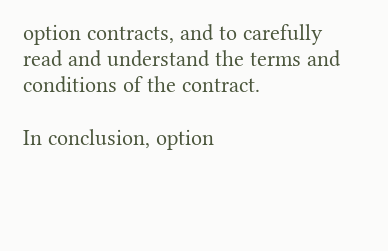option contracts, and to carefully read and understand the terms and conditions of the contract.

In conclusion, option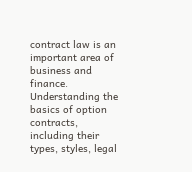contract law is an important area of business and finance. Understanding the basics of option contracts, including their types, styles, legal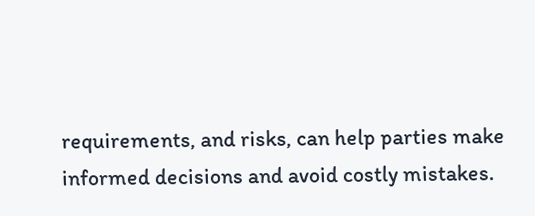requirements, and risks, can help parties make informed decisions and avoid costly mistakes.